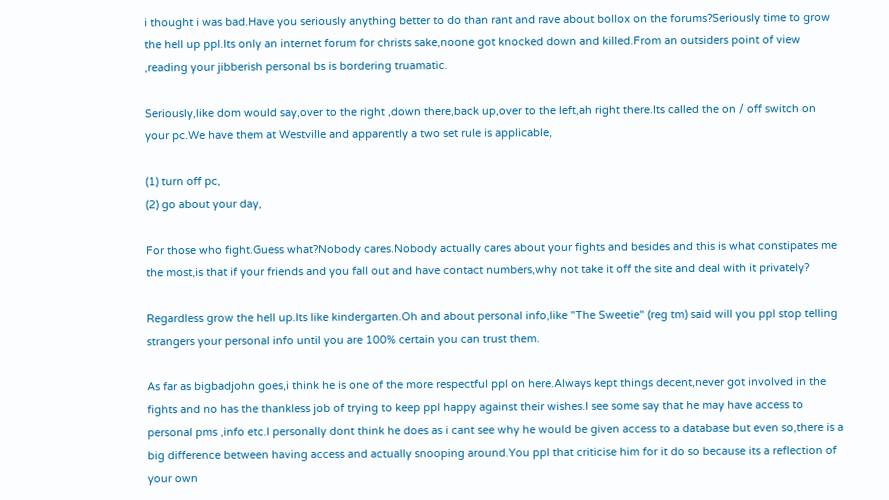i thought i was bad.Have you seriously anything better to do than rant and rave about bollox on the forums?Seriously time to grow the hell up ppl.Its only an internet forum for christs sake,noone got knocked down and killed.From an outsiders point of view ,reading your jibberish personal bs is bordering truamatic.

Seriously,like dom would say,over to the right ,down there,back up,over to the left,ah right there.Its called the on / off switch on your pc.We have them at Westville and apparently a two set rule is applicable,

(1) turn off pc,
(2) go about your day,

For those who fight.Guess what?Nobody cares.Nobody actually cares about your fights and besides and this is what constipates me the most,is that if your friends and you fall out and have contact numbers,why not take it off the site and deal with it privately?

Regardless grow the hell up.Its like kindergarten.Oh and about personal info,like "The Sweetie" (reg tm) said will you ppl stop telling strangers your personal info until you are 100% certain you can trust them.

As far as bigbadjohn goes,i think he is one of the more respectful ppl on here.Always kept things decent,never got involved in the fights and no has the thankless job of trying to keep ppl happy against their wishes.I see some say that he may have access to personal pms ,info etc.I personally dont think he does as i cant see why he would be given access to a database but even so,there is a big difference between having access and actually snooping around.You ppl that criticise him for it do so because its a reflection of your own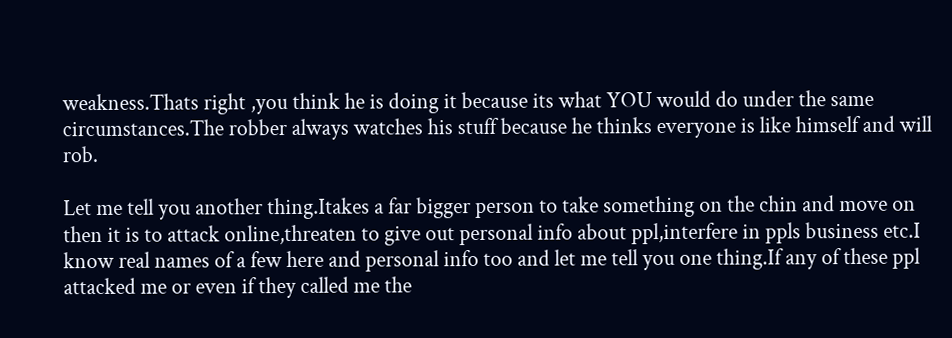weakness.Thats right ,you think he is doing it because its what YOU would do under the same circumstances.The robber always watches his stuff because he thinks everyone is like himself and will rob.

Let me tell you another thing.Itakes a far bigger person to take something on the chin and move on then it is to attack online,threaten to give out personal info about ppl,interfere in ppls business etc.I know real names of a few here and personal info too and let me tell you one thing.If any of these ppl attacked me or even if they called me the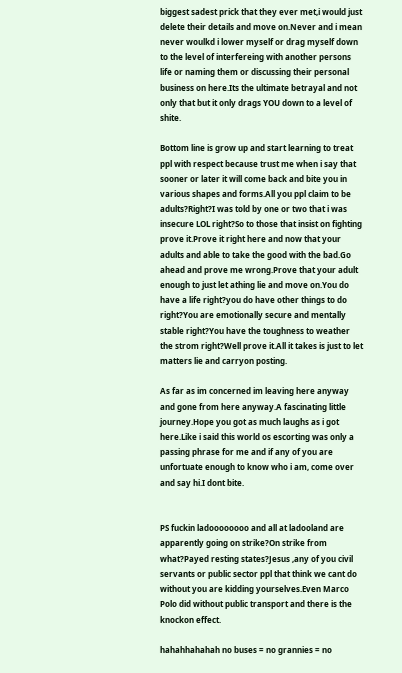biggest sadest prick that they ever met,i would just delete their details and move on.Never and i mean never woulkd i lower myself or drag myself down to the level of interfereing with another persons life or naming them or discussing their personal business on here.Its the ultimate betrayal and not only that but it only drags YOU down to a level of shite.

Bottom line is grow up and start learning to treat ppl with respect because trust me when i say that sooner or later it will come back and bite you in various shapes and forms.All you ppl claim to be adults?Right?I was told by one or two that i was insecure LOL right?So to those that insist on fighting prove it.Prove it right here and now that your adults and able to take the good with the bad.Go ahead and prove me wrong.Prove that your adult enough to just let athing lie and move on.You do have a life right?you do have other things to do right?You are emotionally secure and mentally stable right?You have the toughness to weather the strom right?Well prove it.All it takes is just to let matters lie and carryon posting.

As far as im concerned im leaving here anyway and gone from here anyway.A fascinating little journey.Hope you got as much laughs as i got here.Like i said this world os escorting was only a passing phrase for me and if any of you are unfortuate enough to know who i am, come over and say hi.I dont bite.


PS fuckin ladoooooooo and all at ladooland are apparently going on strike?On strike from what?Payed resting states?Jesus ,any of you civil servants or public sector ppl that think we cant do without you are kidding yourselves.Even Marco Polo did without public transport and there is the knockon effect.

hahahhahahah no buses = no grannies = no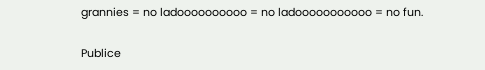grannies = no ladoooooooooo = no ladooooooooooo = no fun.

Publice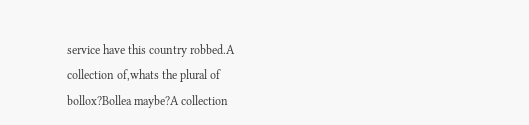service have this country robbed.A collection of,whats the plural of bollox?Bollea maybe?A collection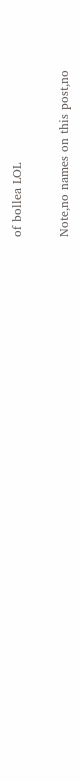of bollea LOL

Note,no names on this post,no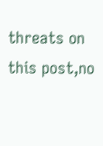threats on this post,no